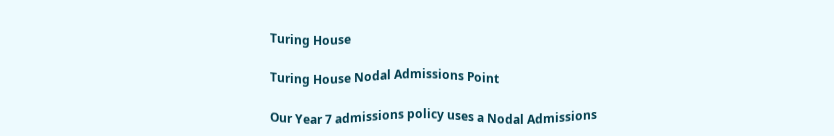Turing House

Turing House Nodal Admissions Point

Our Year 7 admissions policy uses a Nodal Admissions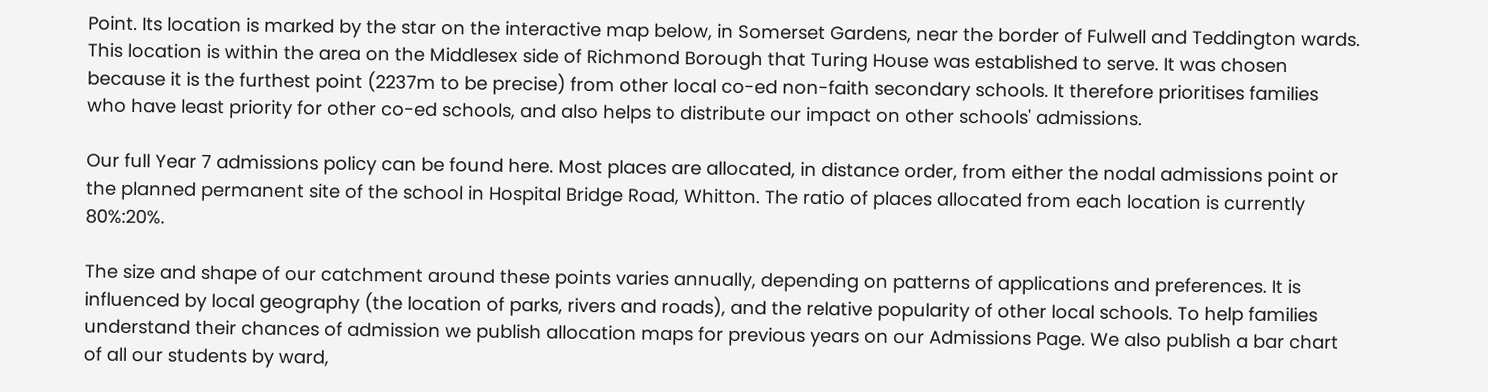Point. Its location is marked by the star on the interactive map below, in Somerset Gardens, near the border of Fulwell and Teddington wards. This location is within the area on the Middlesex side of Richmond Borough that Turing House was established to serve. It was chosen because it is the furthest point (2237m to be precise) from other local co-ed non-faith secondary schools. It therefore prioritises families who have least priority for other co-ed schools, and also helps to distribute our impact on other schools' admissions.

Our full Year 7 admissions policy can be found here. Most places are allocated, in distance order, from either the nodal admissions point or the planned permanent site of the school in Hospital Bridge Road, Whitton. The ratio of places allocated from each location is currently 80%:20%.

The size and shape of our catchment around these points varies annually, depending on patterns of applications and preferences. It is influenced by local geography (the location of parks, rivers and roads), and the relative popularity of other local schools. To help families understand their chances of admission we publish allocation maps for previous years on our Admissions Page. We also publish a bar chart of all our students by ward,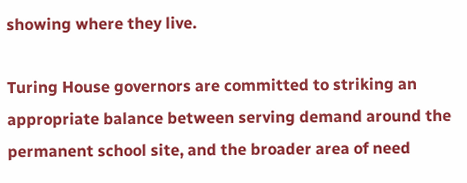showing where they live.

Turing House governors are committed to striking an appropriate balance between serving demand around the permanent school site, and the broader area of need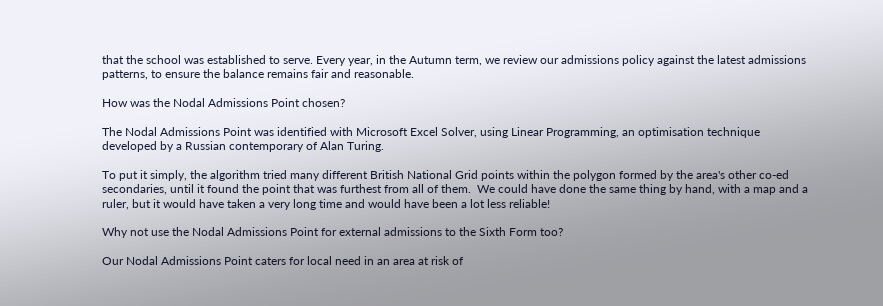that the school was established to serve. Every year, in the Autumn term, we review our admissions policy against the latest admissions patterns, to ensure the balance remains fair and reasonable.

How was the Nodal Admissions Point chosen?

The Nodal Admissions Point was identified with Microsoft Excel Solver, using Linear Programming, an optimisation technique developed by a Russian contemporary of Alan Turing.

To put it simply, the algorithm tried many different British National Grid points within the polygon formed by the area's other co-ed secondaries, until it found the point that was furthest from all of them.  We could have done the same thing by hand, with a map and a ruler, but it would have taken a very long time and would have been a lot less reliable!

Why not use the Nodal Admissions Point for external admissions to the Sixth Form too?

Our Nodal Admissions Point caters for local need in an area at risk of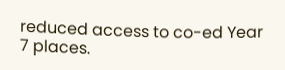reduced access to co-ed Year 7 places.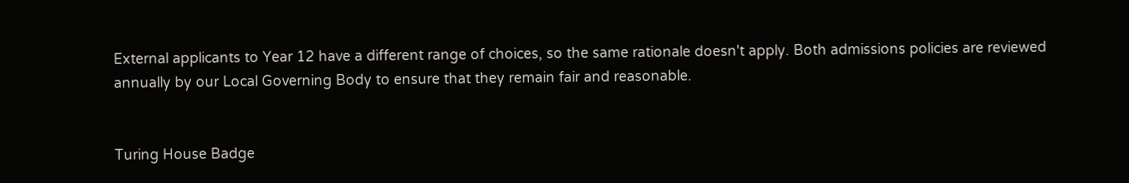External applicants to Year 12 have a different range of choices, so the same rationale doesn't apply. Both admissions policies are reviewed annually by our Local Governing Body to ensure that they remain fair and reasonable.


Turing House Badge